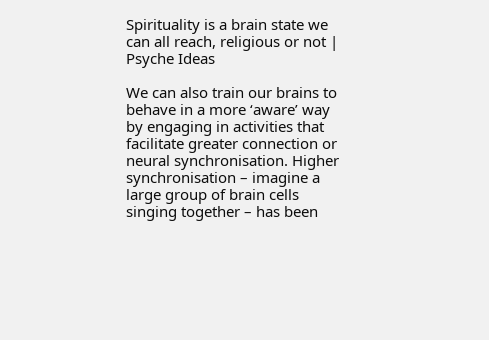Spirituality is a brain state we can all reach, religious or not | Psyche Ideas

We can also train our brains to behave in a more ‘aware’ way by engaging in activities that facilitate greater connection or neural synchronisation. Higher synchronisation – imagine a large group of brain cells singing together – has been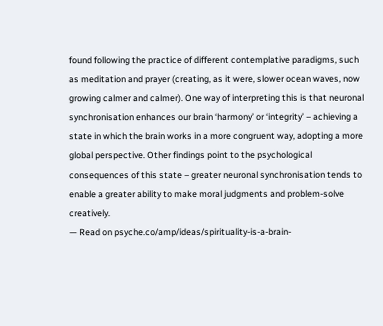found following the practice of different contemplative paradigms, such as meditation and prayer (creating, as it were, slower ocean waves, now growing calmer and calmer). One way of interpreting this is that neuronal synchronisation enhances our brain ‘harmony’ or ‘integrity’ – achieving a state in which the brain works in a more congruent way, adopting a more global perspective. Other findings point to the psychological consequences of this state – greater neuronal synchronisation tends to enable a greater ability to make moral judgments and problem-solve creatively.
— Read on psyche.co/amp/ideas/spirituality-is-a-brain-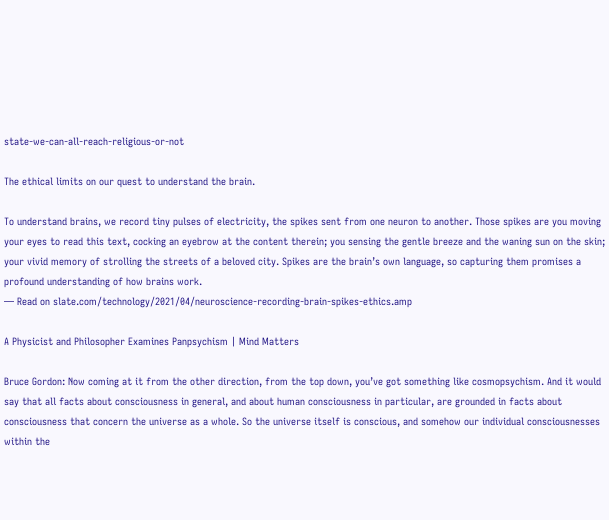state-we-can-all-reach-religious-or-not

The ethical limits on our quest to understand the brain.

To understand brains, we record tiny pulses of electricity, the spikes sent from one neuron to another. Those spikes are you moving your eyes to read this text, cocking an eyebrow at the content therein; you sensing the gentle breeze and the waning sun on the skin; your vivid memory of strolling the streets of a beloved city. Spikes are the brain’s own language, so capturing them promises a profound understanding of how brains work.
— Read on slate.com/technology/2021/04/neuroscience-recording-brain-spikes-ethics.amp

A Physicist and Philosopher Examines Panpsychism | Mind Matters

Bruce Gordon: Now coming at it from the other direction, from the top down, you’ve got something like cosmopsychism. And it would say that all facts about consciousness in general, and about human consciousness in particular, are grounded in facts about consciousness that concern the universe as a whole. So the universe itself is conscious, and somehow our individual consciousnesses within the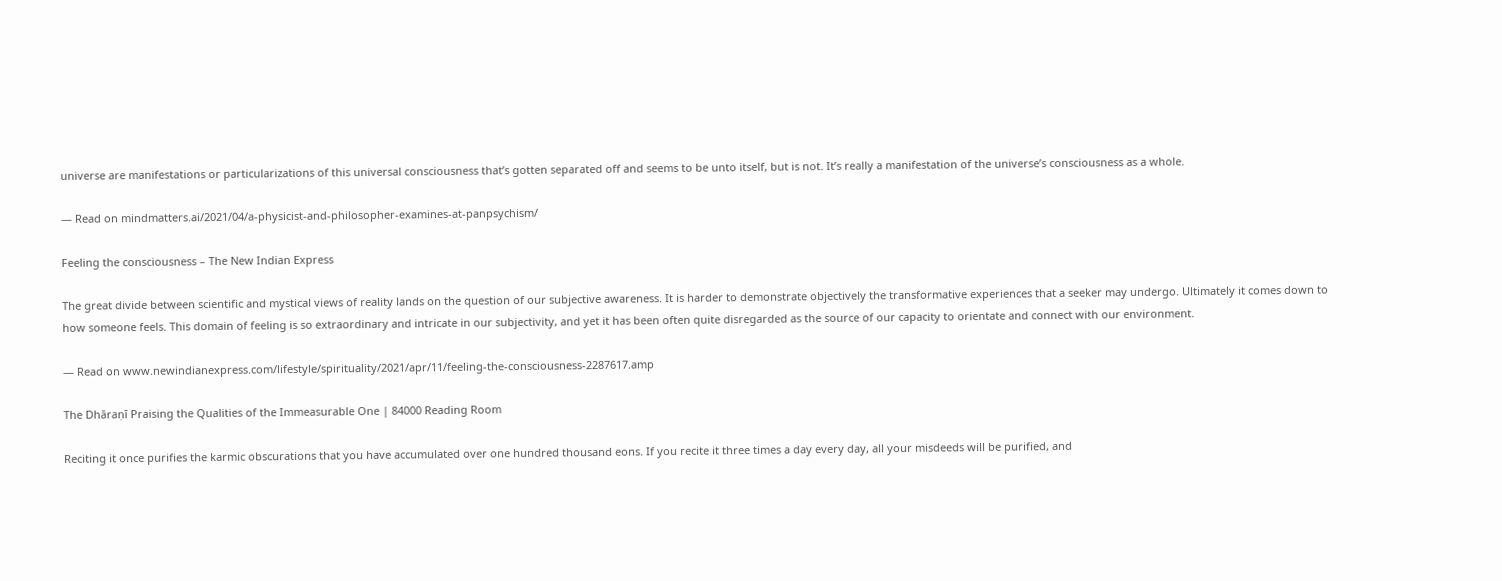universe are manifestations or particularizations of this universal consciousness that’s gotten separated off and seems to be unto itself, but is not. It’s really a manifestation of the universe’s consciousness as a whole.

— Read on mindmatters.ai/2021/04/a-physicist-and-philosopher-examines-at-panpsychism/

Feeling the consciousness – The New Indian Express

The great divide between scientific and mystical views of reality lands on the question of our subjective awareness. It is harder to demonstrate objectively the transformative experiences that a seeker may undergo. Ultimately it comes down to how someone feels. This domain of feeling is so extraordinary and intricate in our subjectivity, and yet it has been often quite disregarded as the source of our capacity to orientate and connect with our environment.

— Read on www.newindianexpress.com/lifestyle/spirituality/2021/apr/11/feeling-the-consciousness-2287617.amp

The Dhāraṇī Praising the Qualities of the Immeasurable One | 84000 Reading Room

Reciting it once purifies the karmic obscurations that you have accumulated over one hundred thousand eons. If you recite it three times a day every day, all your misdeeds will be purified, and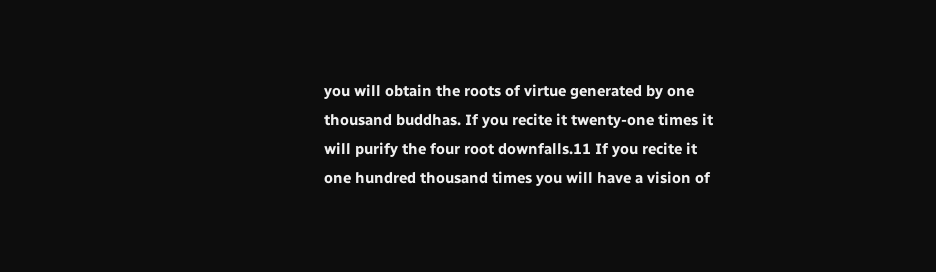you will obtain the roots of virtue generated by one thousand buddhas. If you recite it twenty-one times it will purify the four root downfalls.11 If you recite it one hundred thousand times you will have a vision of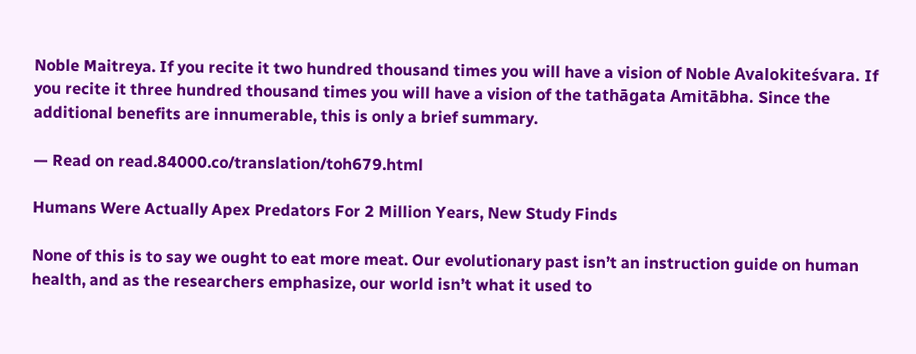Noble Maitreya. If you recite it two hundred thousand times you will have a vision of Noble Avalokiteśvara. If you recite it three hundred thousand times you will have a vision of the tathāgata Amitābha. Since the additional benefits are innumerable, this is only a brief summary.

— Read on read.84000.co/translation/toh679.html

Humans Were Actually Apex Predators For 2 Million Years, New Study Finds

None of this is to say we ought to eat more meat. Our evolutionary past isn’t an instruction guide on human health, and as the researchers emphasize, our world isn’t what it used to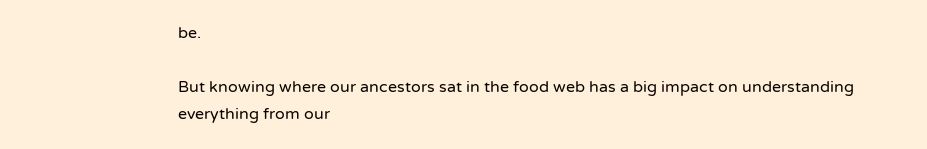be.

But knowing where our ancestors sat in the food web has a big impact on understanding everything from our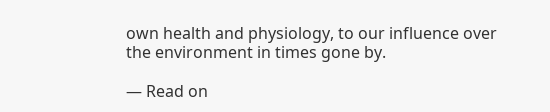own health and physiology, to our influence over the environment in times gone by.

— Read on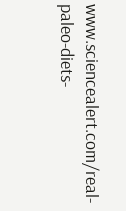www.sciencealert.com/real-paleo-diets-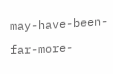may-have-been-far-more-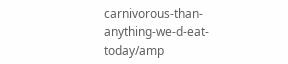carnivorous-than-anything-we-d-eat-today/amp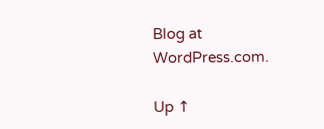Blog at WordPress.com.

Up ↑